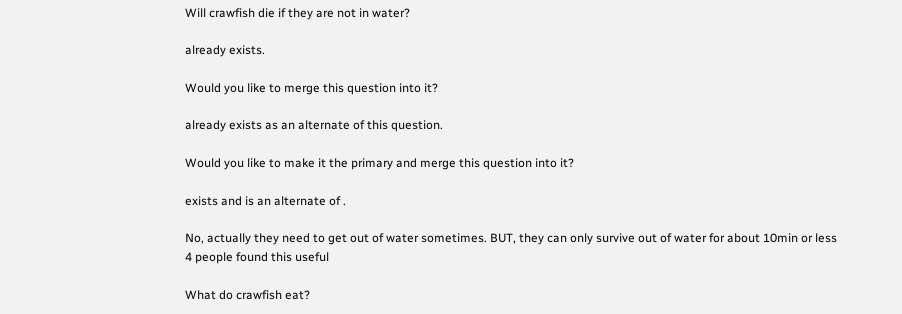Will crawfish die if they are not in water?

already exists.

Would you like to merge this question into it?

already exists as an alternate of this question.

Would you like to make it the primary and merge this question into it?

exists and is an alternate of .

No, actually they need to get out of water sometimes. BUT, they can only survive out of water for about 10min or less
4 people found this useful

What do crawfish eat?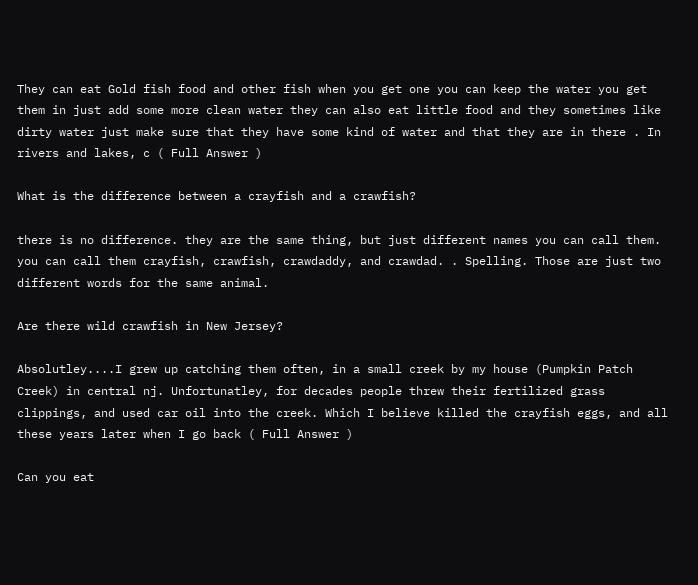They can eat Gold fish food and other fish when you get one you can keep the water you get them in just add some more clean water they can also eat little food and they sometimes like dirty water just make sure that they have some kind of water and that they are in there . In rivers and lakes, c ( Full Answer )

What is the difference between a crayfish and a crawfish?

there is no difference. they are the same thing, but just different names you can call them. you can call them crayfish, crawfish, crawdaddy, and crawdad. . Spelling. Those are just two different words for the same animal.

Are there wild crawfish in New Jersey?

Absolutley....I grew up catching them often, in a small creek by my house (Pumpkin Patch Creek) in central nj. Unfortunatley, for decades people threw their fertilized grass clippings, and used car oil into the creek. Which I believe killed the crayfish eggs, and all these years later when I go back ( Full Answer )

Can you eat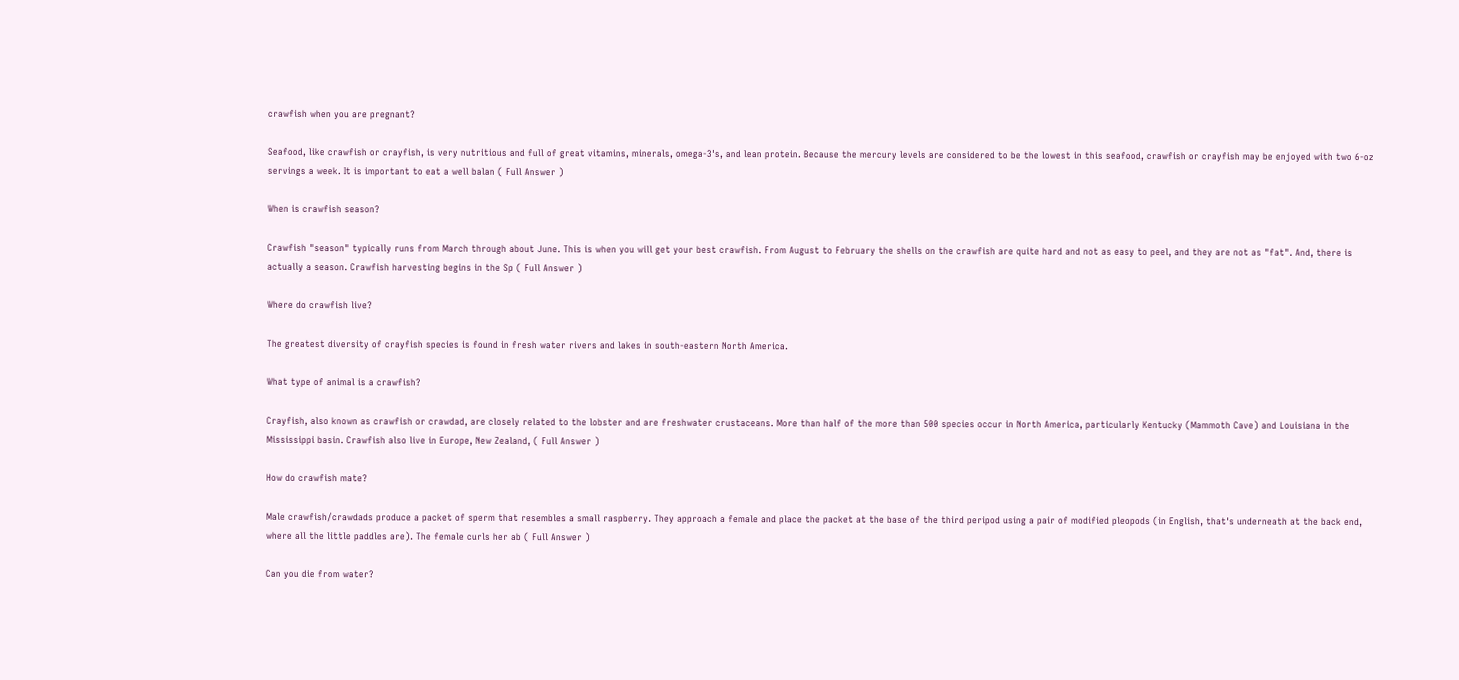crawfish when you are pregnant?

Seafood, like crawfish or crayfish, is very nutritious and full of great vitamins, minerals, omega-3's, and lean protein. Because the mercury levels are considered to be the lowest in this seafood, crawfish or crayfish may be enjoyed with two 6-oz servings a week. It is important to eat a well balan ( Full Answer )

When is crawfish season?

Crawfish "season" typically runs from March through about June. This is when you will get your best crawfish. From August to February the shells on the crawfish are quite hard and not as easy to peel, and they are not as "fat". And, there is actually a season. Crawfish harvesting begins in the Sp ( Full Answer )

Where do crawfish live?

The greatest diversity of crayfish species is found in fresh water rivers and lakes in south-eastern North America.

What type of animal is a crawfish?

Crayfish, also known as crawfish or crawdad, are closely related to the lobster and are freshwater crustaceans. More than half of the more than 500 species occur in North America, particularly Kentucky (Mammoth Cave) and Louisiana in the Mississippi basin. Crawfish also live in Europe, New Zealand, ( Full Answer )

How do crawfish mate?

Male crawfish/crawdads produce a packet of sperm that resembles a small raspberry. They approach a female and place the packet at the base of the third peripod using a pair of modified pleopods (in English, that's underneath at the back end, where all the little paddles are). The female curls her ab ( Full Answer )

Can you die from water?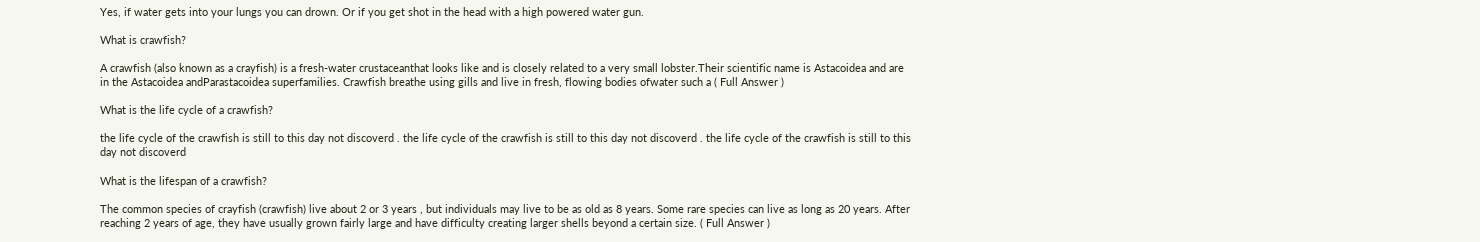Yes, if water gets into your lungs you can drown. Or if you get shot in the head with a high powered water gun.

What is crawfish?

A crawfish (also known as a crayfish) is a fresh-water crustaceanthat looks like and is closely related to a very small lobster.Their scientific name is Astacoidea and are in the Astacoidea andParastacoidea superfamilies. Crawfish breathe using gills and live in fresh, flowing bodies ofwater such a ( Full Answer )

What is the life cycle of a crawfish?

the life cycle of the crawfish is still to this day not discoverd . the life cycle of the crawfish is still to this day not discoverd . the life cycle of the crawfish is still to this day not discoverd

What is the lifespan of a crawfish?

The common species of crayfish (crawfish) live about 2 or 3 years , but individuals may live to be as old as 8 years. Some rare species can live as long as 20 years. After reaching 2 years of age, they have usually grown fairly large and have difficulty creating larger shells beyond a certain size. ( Full Answer )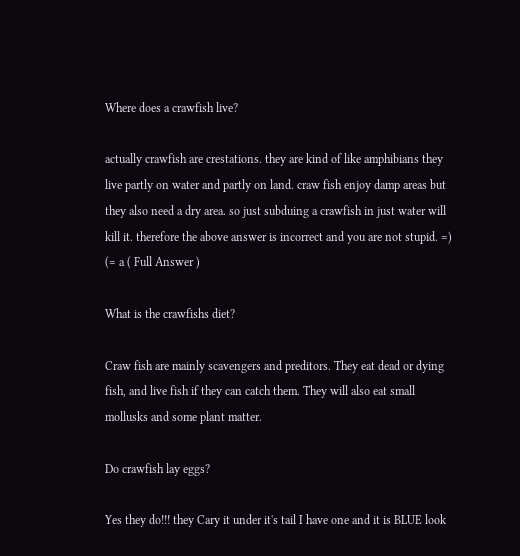Where does a crawfish live?

actually crawfish are crestations. they are kind of like amphibians they live partly on water and partly on land. craw fish enjoy damp areas but they also need a dry area. so just subduing a crawfish in just water will kill it. therefore the above answer is incorrect and you are not stupid. =) (= a ( Full Answer )

What is the crawfishs diet?

Craw fish are mainly scavengers and preditors. They eat dead or dying fish, and live fish if they can catch them. They will also eat small mollusks and some plant matter.

Do crawfish lay eggs?

Yes they do!!! they Cary it under it's tail I have one and it is BLUE look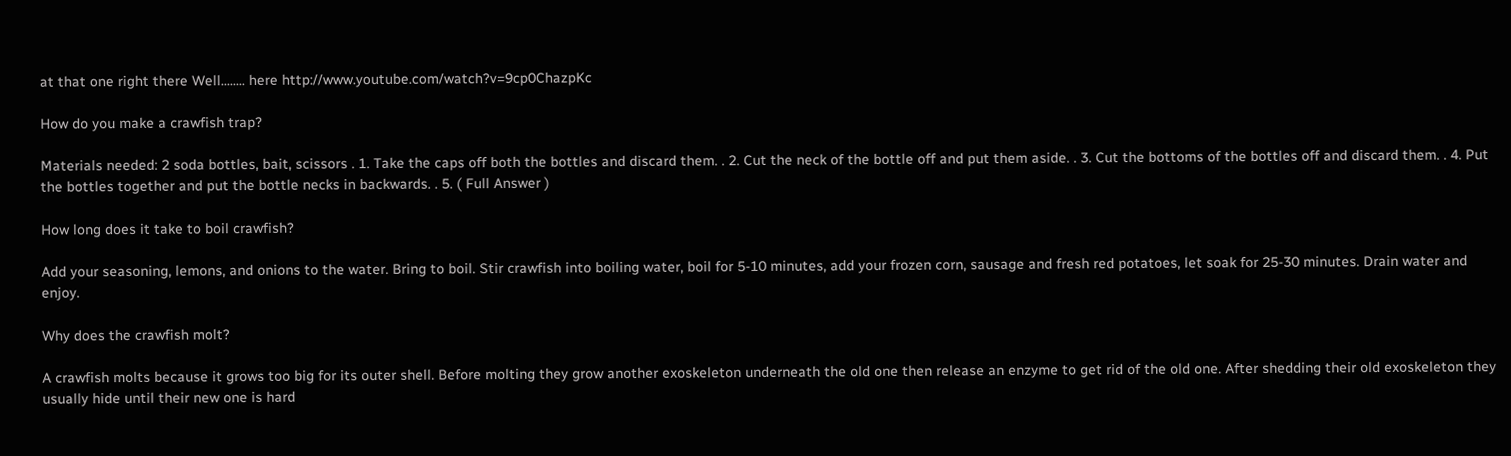at that one right there Well........ here http://www.youtube.com/watch?v=9cp0ChazpKc

How do you make a crawfish trap?

Materials needed: 2 soda bottles, bait, scissors . 1. Take the caps off both the bottles and discard them. . 2. Cut the neck of the bottle off and put them aside. . 3. Cut the bottoms of the bottles off and discard them. . 4. Put the bottles together and put the bottle necks in backwards. . 5. ( Full Answer )

How long does it take to boil crawfish?

Add your seasoning, lemons, and onions to the water. Bring to boil. Stir crawfish into boiling water, boil for 5-10 minutes, add your frozen corn, sausage and fresh red potatoes, let soak for 25-30 minutes. Drain water and enjoy.

Why does the crawfish molt?

A crawfish molts because it grows too big for its outer shell. Before molting they grow another exoskeleton underneath the old one then release an enzyme to get rid of the old one. After shedding their old exoskeleton they usually hide until their new one is hard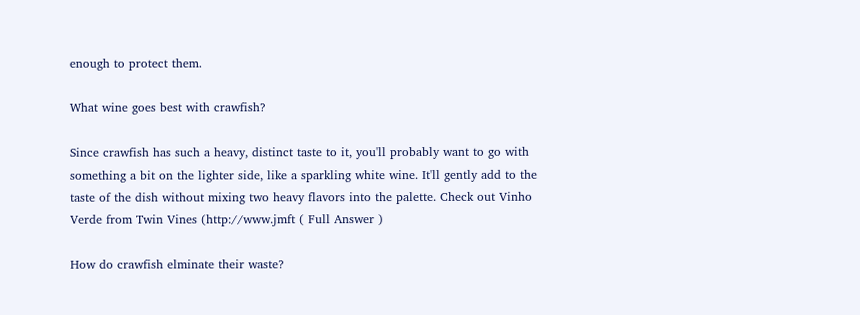enough to protect them.

What wine goes best with crawfish?

Since crawfish has such a heavy, distinct taste to it, you'll probably want to go with something a bit on the lighter side, like a sparkling white wine. It'll gently add to the taste of the dish without mixing two heavy flavors into the palette. Check out Vinho Verde from Twin Vines (http://www.jmft ( Full Answer )

How do crawfish elminate their waste?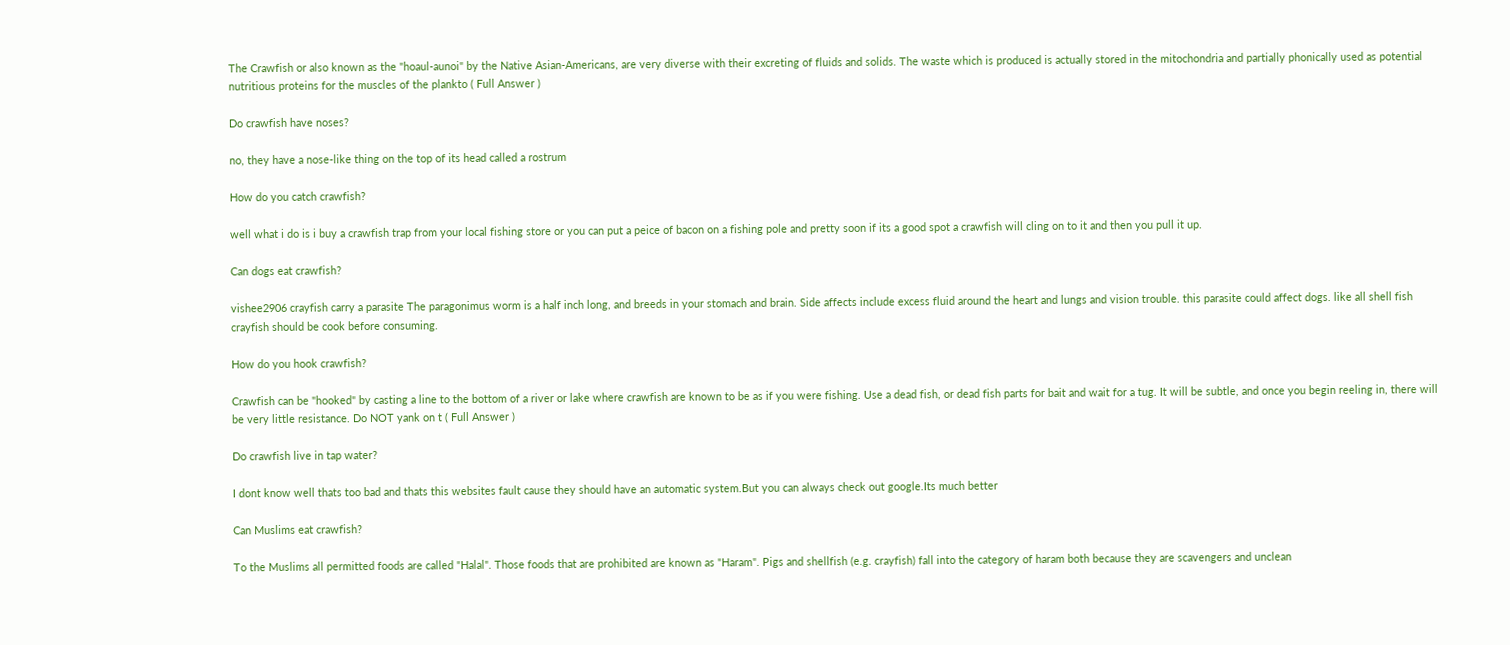The Crawfish or also known as the "hoaul-aunoi" by the Native Asian-Americans, are very diverse with their excreting of fluids and solids. The waste which is produced is actually stored in the mitochondria and partially phonically used as potential nutritious proteins for the muscles of the plankto ( Full Answer )

Do crawfish have noses?

no, they have a nose-like thing on the top of its head called a rostrum

How do you catch crawfish?

well what i do is i buy a crawfish trap from your local fishing store or you can put a peice of bacon on a fishing pole and pretty soon if its a good spot a crawfish will cling on to it and then you pull it up.

Can dogs eat crawfish?

vishee2906 crayfish carry a parasite The paragonimus worm is a half inch long, and breeds in your stomach and brain. Side affects include excess fluid around the heart and lungs and vision trouble. this parasite could affect dogs. like all shell fish crayfish should be cook before consuming.

How do you hook crawfish?

Crawfish can be "hooked" by casting a line to the bottom of a river or lake where crawfish are known to be as if you were fishing. Use a dead fish, or dead fish parts for bait and wait for a tug. It will be subtle, and once you begin reeling in, there will be very little resistance. Do NOT yank on t ( Full Answer )

Do crawfish live in tap water?

I dont know well thats too bad and thats this websites fault cause they should have an automatic system.But you can always check out google.Its much better

Can Muslims eat crawfish?

To the Muslims all permitted foods are called "Halal". Those foods that are prohibited are known as "Haram". Pigs and shellfish (e.g. crayfish) fall into the category of haram both because they are scavengers and unclean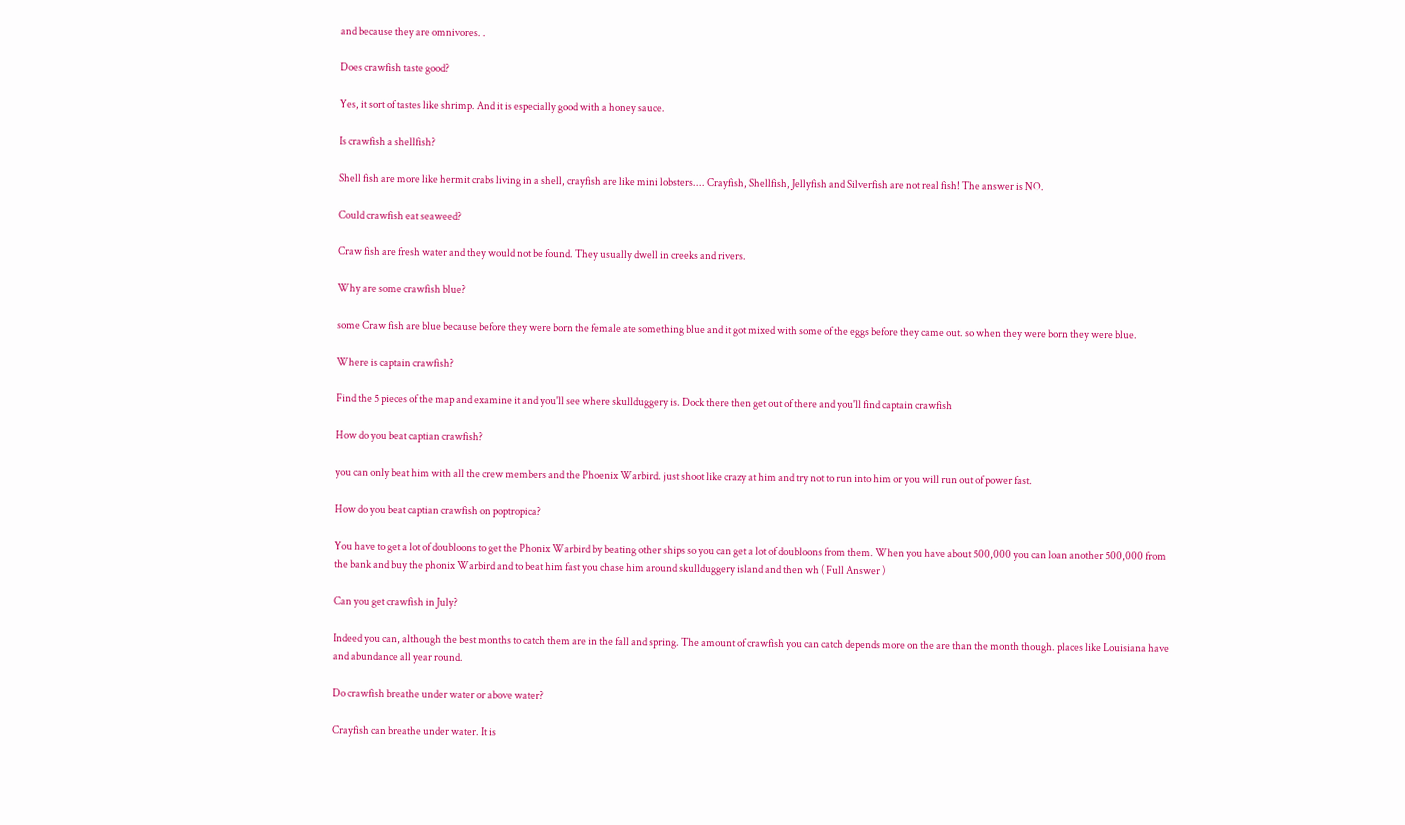and because they are omnivores. .

Does crawfish taste good?

Yes, it sort of tastes like shrimp. And it is especially good with a honey sauce.

Is crawfish a shellfish?

Shell fish are more like hermit crabs living in a shell, crayfish are like mini lobsters.... Crayfish, Shellfish, Jellyfish and Silverfish are not real fish! The answer is NO.

Could crawfish eat seaweed?

Craw fish are fresh water and they would not be found. They usually dwell in creeks and rivers.

Why are some crawfish blue?

some Craw fish are blue because before they were born the female ate something blue and it got mixed with some of the eggs before they came out. so when they were born they were blue.

Where is captain crawfish?

Find the 5 pieces of the map and examine it and you'll see where skullduggery is. Dock there then get out of there and you'll find captain crawfish

How do you beat captian crawfish?

you can only beat him with all the crew members and the Phoenix Warbird. just shoot like crazy at him and try not to run into him or you will run out of power fast.

How do you beat captian crawfish on poptropica?

You have to get a lot of doubloons to get the Phonix Warbird by beating other ships so you can get a lot of doubloons from them. When you have about 500,000 you can loan another 500,000 from the bank and buy the phonix Warbird and to beat him fast you chase him around skullduggery island and then wh ( Full Answer )

Can you get crawfish in July?

Indeed you can, although the best months to catch them are in the fall and spring. The amount of crawfish you can catch depends more on the are than the month though. places like Louisiana have and abundance all year round.

Do crawfish breathe under water or above water?

Crayfish can breathe under water. It is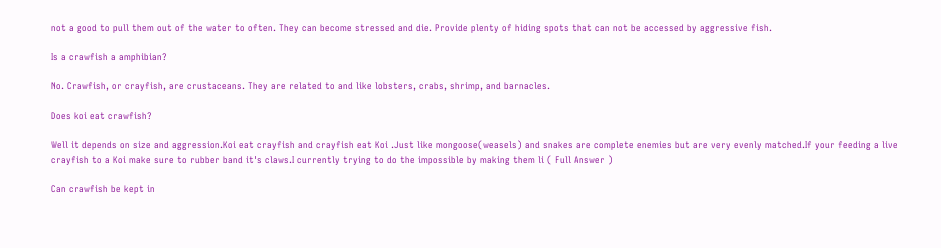not a good to pull them out of the water to often. They can become stressed and die. Provide plenty of hiding spots that can not be accessed by aggressive fish.

Is a crawfish a amphibian?

No. Crawfish, or crayfish, are crustaceans. They are related to and like lobsters, crabs, shrimp, and barnacles.

Does koi eat crawfish?

Well it depends on size and aggression.Koi eat crayfish and crayfish eat Koi .Just like mongoose(weasels) and snakes are complete enemies but are very evenly matched.If your feeding a live crayfish to a Koi make sure to rubber band it's claws.I currently trying to do the impossible by making them li ( Full Answer )

Can crawfish be kept in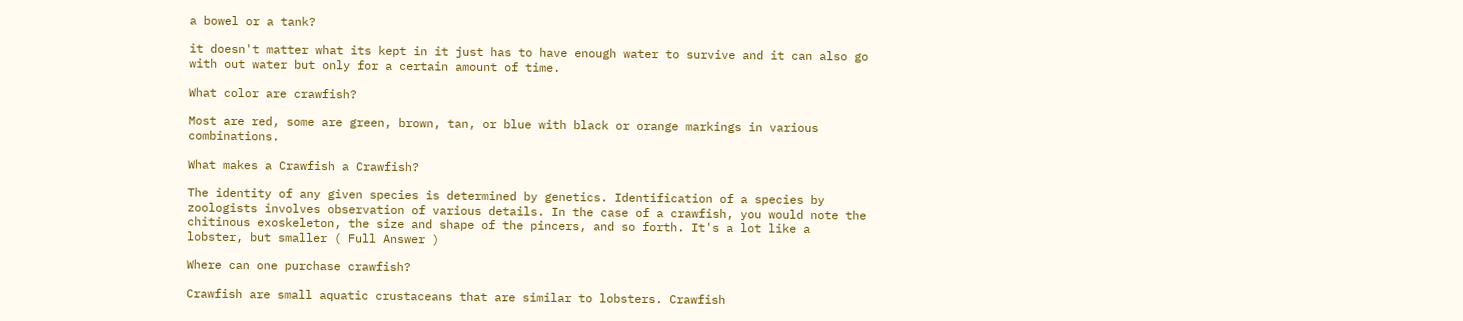a bowel or a tank?

it doesn't matter what its kept in it just has to have enough water to survive and it can also go with out water but only for a certain amount of time.

What color are crawfish?

Most are red, some are green, brown, tan, or blue with black or orange markings in various combinations.

What makes a Crawfish a Crawfish?

The identity of any given species is determined by genetics. Identification of a species by zoologists involves observation of various details. In the case of a crawfish, you would note the chitinous exoskeleton, the size and shape of the pincers, and so forth. It's a lot like a lobster, but smaller ( Full Answer )

Where can one purchase crawfish?

Crawfish are small aquatic crustaceans that are similar to lobsters. Crawfish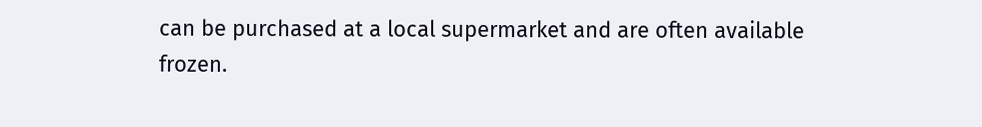can be purchased at a local supermarket and are often available frozen.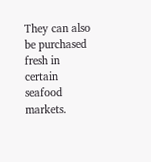They can also be purchased fresh in certain seafood markets.